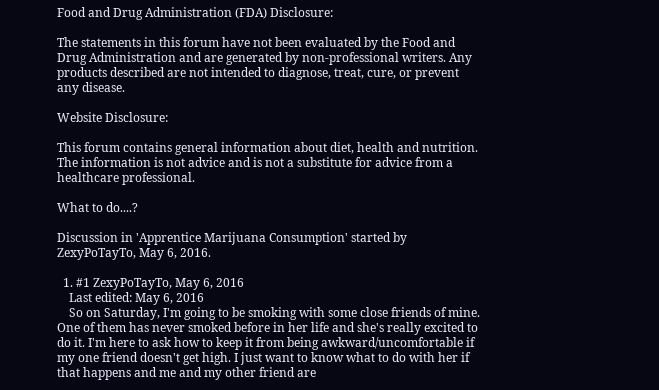Food and Drug Administration (FDA) Disclosure:

The statements in this forum have not been evaluated by the Food and Drug Administration and are generated by non-professional writers. Any products described are not intended to diagnose, treat, cure, or prevent any disease.

Website Disclosure:

This forum contains general information about diet, health and nutrition. The information is not advice and is not a substitute for advice from a healthcare professional.

What to do....?

Discussion in 'Apprentice Marijuana Consumption' started by ZexyPoTayTo, May 6, 2016.

  1. #1 ZexyPoTayTo, May 6, 2016
    Last edited: May 6, 2016
    So on Saturday, I'm going to be smoking with some close friends of mine. One of them has never smoked before in her life and she's really excited to do it. I'm here to ask how to keep it from being awkward/uncomfortable if my one friend doesn't get high. I just want to know what to do with her if that happens and me and my other friend are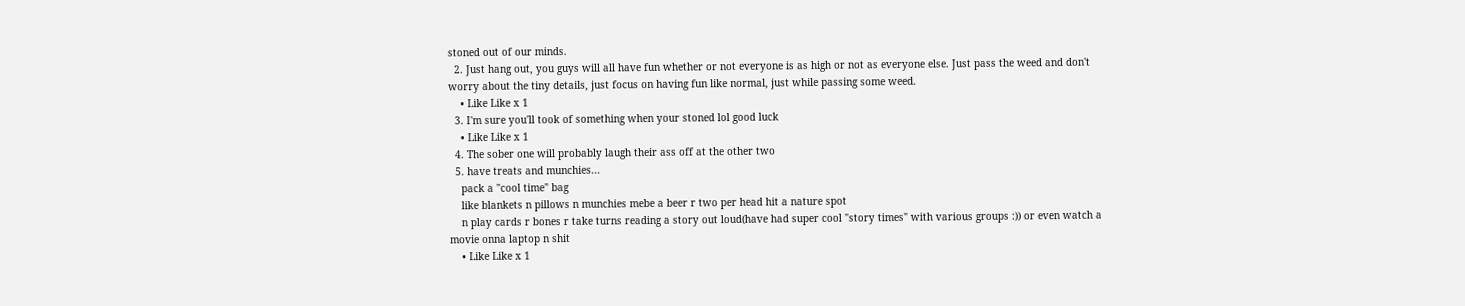stoned out of our minds.
  2. Just hang out, you guys will all have fun whether or not everyone is as high or not as everyone else. Just pass the weed and don't worry about the tiny details, just focus on having fun like normal, just while passing some weed.
    • Like Like x 1
  3. I'm sure you'll took of something when your stoned lol good luck
    • Like Like x 1
  4. The sober one will probably laugh their ass off at the other two
  5. have treats and munchies...
    pack a "cool time" bag
    like blankets n pillows n munchies mebe a beer r two per head hit a nature spot
    n play cards r bones r take turns reading a story out loud(have had super cool "story times" with various groups :)) or even watch a movie onna laptop n shit
    • Like Like x 1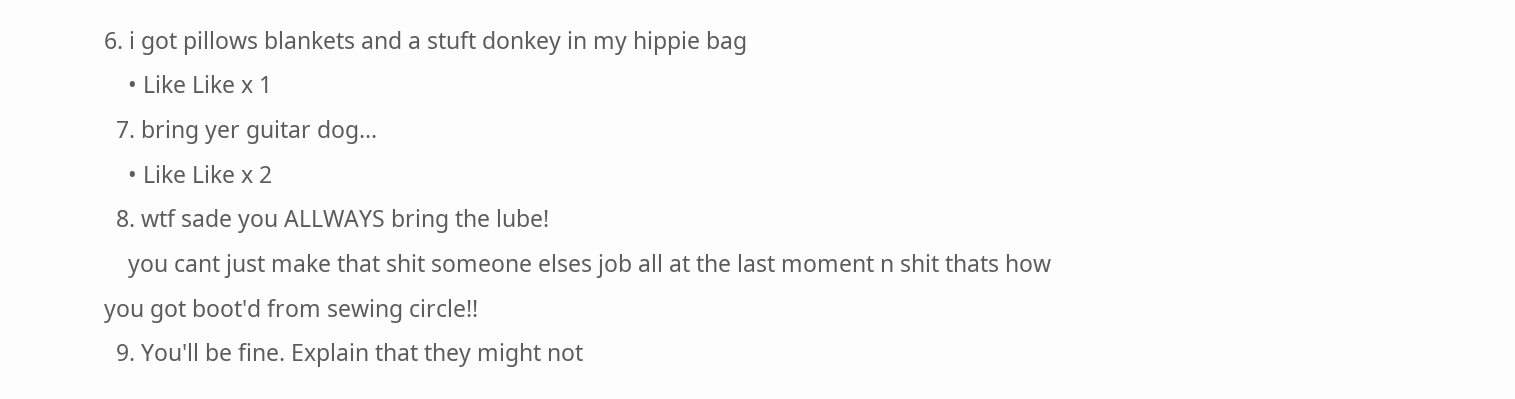6. i got pillows blankets and a stuft donkey in my hippie bag
    • Like Like x 1
  7. bring yer guitar dog...
    • Like Like x 2
  8. wtf sade you ALLWAYS bring the lube!
    you cant just make that shit someone elses job all at the last moment n shit thats how you got boot'd from sewing circle!!
  9. You'll be fine. Explain that they might not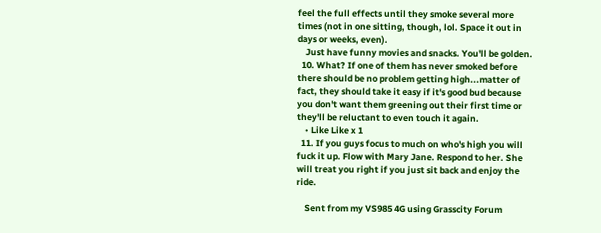feel the full effects until they smoke several more times (not in one sitting, though, lol. Space it out in days or weeks, even).
    Just have funny movies and snacks. You'll be golden.
  10. What? If one of them has never smoked before there should be no problem getting high...matter of fact, they should take it easy if it's good bud because you don't want them greening out their first time or they'll be reluctant to even touch it again.
    • Like Like x 1
  11. If you guys focus to much on who's high you will fuck it up. Flow with Mary Jane. Respond to her. She will treat you right if you just sit back and enjoy the ride.

    Sent from my VS985 4G using Grasscity Forum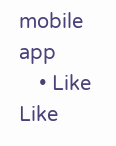mobile app
    • Like Like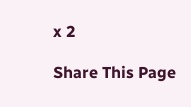x 2

Share This Page